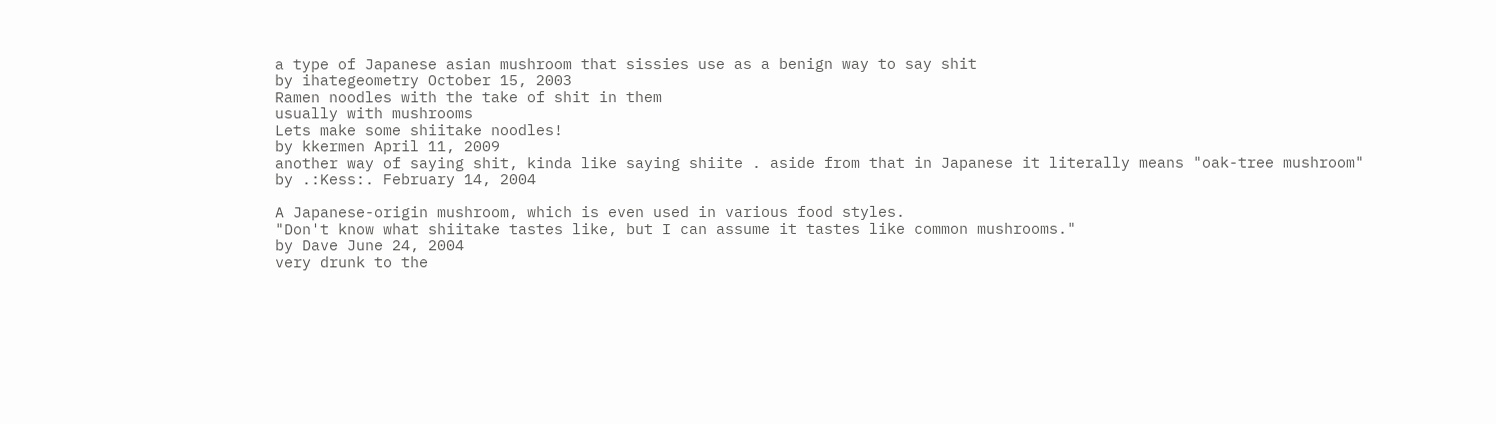a type of Japanese asian mushroom that sissies use as a benign way to say shit
by ihategeometry October 15, 2003
Ramen noodles with the take of shit in them
usually with mushrooms
Lets make some shiitake noodles!
by kkermen April 11, 2009
another way of saying shit, kinda like saying shiite . aside from that in Japanese it literally means "oak-tree mushroom"
by .:Kess:. February 14, 2004

A Japanese-origin mushroom, which is even used in various food styles.
"Don't know what shiitake tastes like, but I can assume it tastes like common mushrooms."
by Dave June 24, 2004
very drunk to the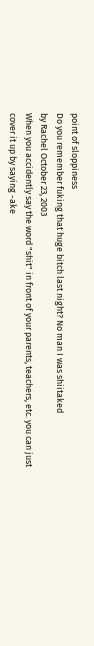point of sloppiness
Do you remember fuking that huge bitch last night? No man I was shiitaked
by Rachel October 23, 2003
When you accidently say the word "shit" in front of your parents, teachers, etc. you can just cover it up by saying -ake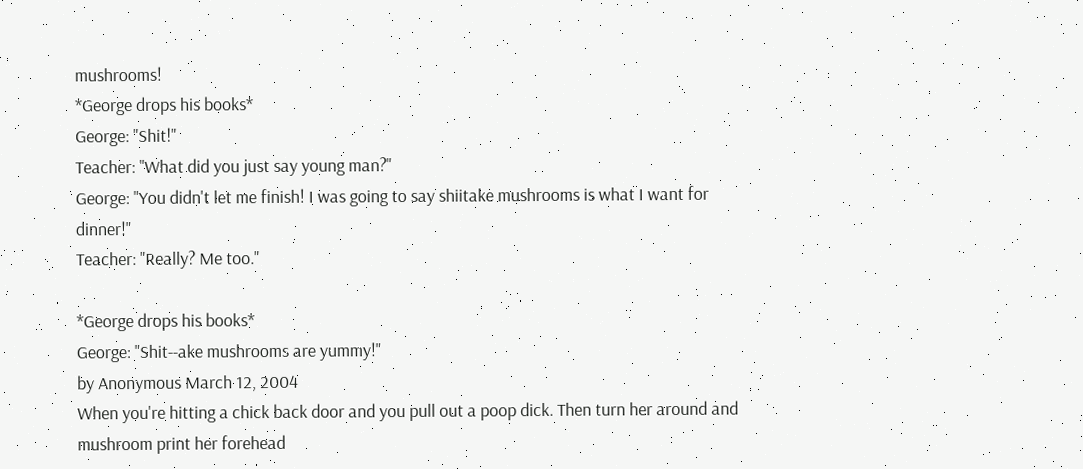mushrooms!
*George drops his books*
George: "Shit!"
Teacher: "What did you just say young man?"
George: "You didn't let me finish! I was going to say shiitake mushrooms is what I want for dinner!"
Teacher: "Really? Me too."

*George drops his books*
George: "Shit--ake mushrooms are yummy!"
by Anonymous March 12, 2004
When you're hitting a chick back door and you pull out a poop dick. Then turn her around and mushroom print her forehead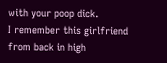with your poop dick.
I remember this girlfriend from back in high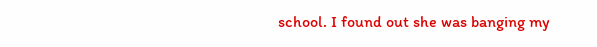school. I found out she was banging my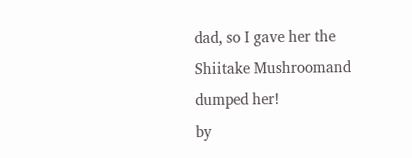dad, so I gave her the Shiitake Mushroomand dumped her!
by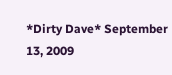*Dirty Dave* September 13, 2009